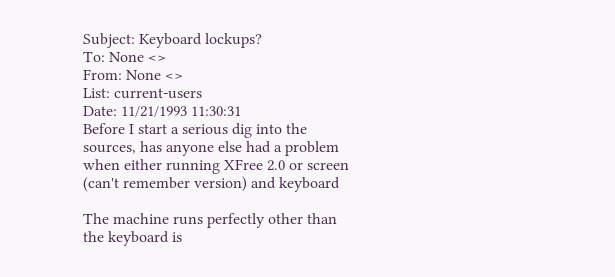Subject: Keyboard lockups?
To: None <>
From: None <>
List: current-users
Date: 11/21/1993 11:30:31
Before I start a serious dig into the sources, has anyone else had a problem
when either running XFree 2.0 or screen (can't remember version) and keyboard

The machine runs perfectly other than the keyboard is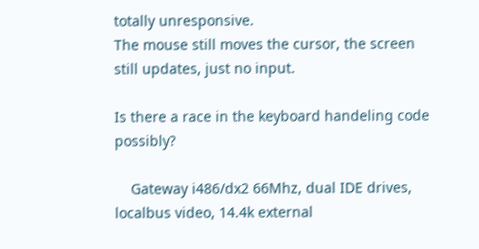totally unresponsive.
The mouse still moves the cursor, the screen still updates, just no input.

Is there a race in the keyboard handeling code possibly?

    Gateway i486/dx2 66Mhz, dual IDE drives, localbus video, 14.4k external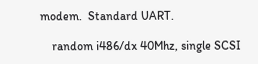modem.  Standard UART.

    random i486/dx 40Mhz, single SCSI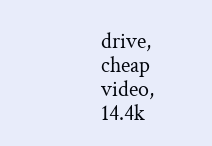drive, cheap video, 14.4k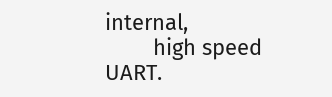internal,
        high speed UART.